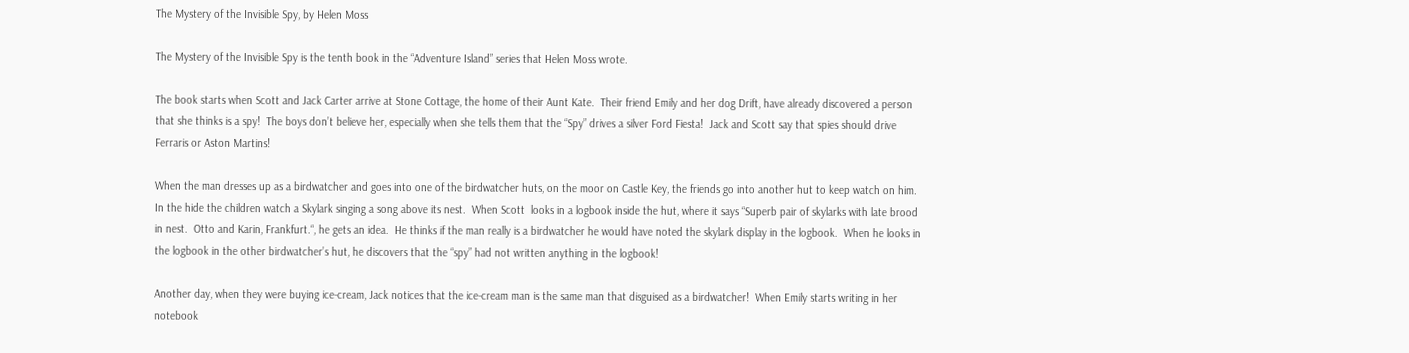The Mystery of the Invisible Spy, by Helen Moss

The Mystery of the Invisible Spy is the tenth book in the “Adventure Island” series that Helen Moss wrote.

The book starts when Scott and Jack Carter arrive at Stone Cottage, the home of their Aunt Kate.  Their friend Emily and her dog Drift, have already discovered a person that she thinks is a spy!  The boys don’t believe her, especially when she tells them that the “Spy” drives a silver Ford Fiesta!  Jack and Scott say that spies should drive Ferraris or Aston Martins!

When the man dresses up as a birdwatcher and goes into one of the birdwatcher huts, on the moor on Castle Key, the friends go into another hut to keep watch on him.  In the hide the children watch a Skylark singing a song above its nest.  When Scott  looks in a logbook inside the hut, where it says “Superb pair of skylarks with late brood in nest.  Otto and Karin, Frankfurt.“, he gets an idea.  He thinks if the man really is a birdwatcher he would have noted the skylark display in the logbook.  When he looks in the logbook in the other birdwatcher’s hut, he discovers that the “spy” had not written anything in the logbook!

Another day, when they were buying ice-cream, Jack notices that the ice-cream man is the same man that disguised as a birdwatcher!  When Emily starts writing in her notebook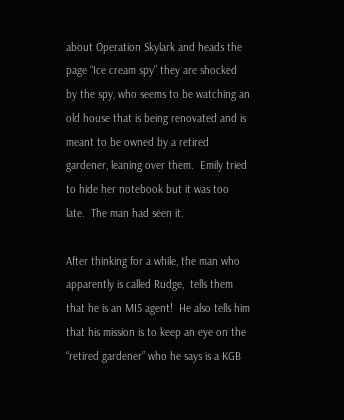about Operation Skylark and heads the page “Ice cream spy” they are shocked by the spy, who seems to be watching an old house that is being renovated and is meant to be owned by a retired gardener, leaning over them.  Emily tried to hide her notebook but it was too late.  The man had seen it.

After thinking for a while, the man who apparently is called Rudge,  tells them that he is an MI5 agent!  He also tells him that his mission is to keep an eye on the “retired gardener” who he says is a KGB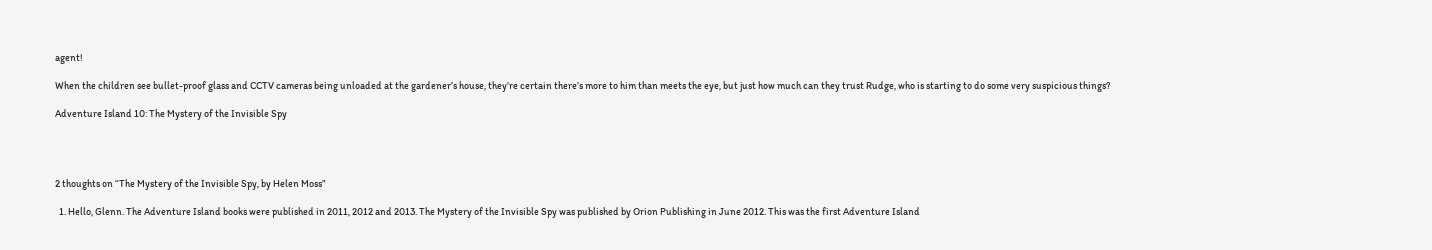agent!

When the children see bullet-proof glass and CCTV cameras being unloaded at the gardener’s house, they’re certain there’s more to him than meets the eye, but just how much can they trust Rudge, who is starting to do some very suspicious things?

Adventure Island 10: The Mystery of the Invisible Spy




2 thoughts on “The Mystery of the Invisible Spy, by Helen Moss”

  1. Hello, Glenn. The Adventure Island books were published in 2011, 2012 and 2013. The Mystery of the Invisible Spy was published by Orion Publishing in June 2012. This was the first Adventure Island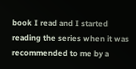book I read and I started reading the series when it was recommended to me by a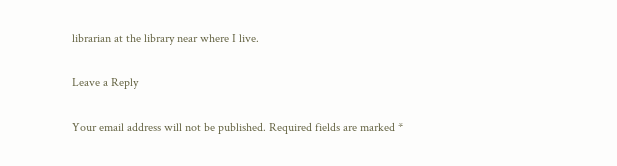librarian at the library near where I live.

Leave a Reply

Your email address will not be published. Required fields are marked *